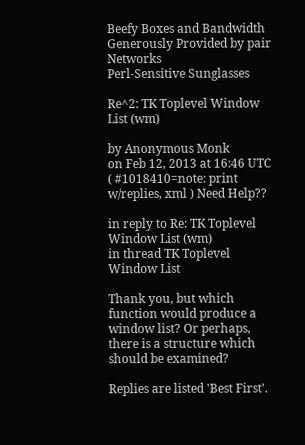Beefy Boxes and Bandwidth Generously Provided by pair Networks
Perl-Sensitive Sunglasses

Re^2: TK Toplevel Window List (wm)

by Anonymous Monk
on Feb 12, 2013 at 16:46 UTC ( #1018410=note: print w/replies, xml ) Need Help??

in reply to Re: TK Toplevel Window List (wm)
in thread TK Toplevel Window List

Thank you, but which function would produce a window list? Or perhaps, there is a structure which should be examined?

Replies are listed 'Best First'.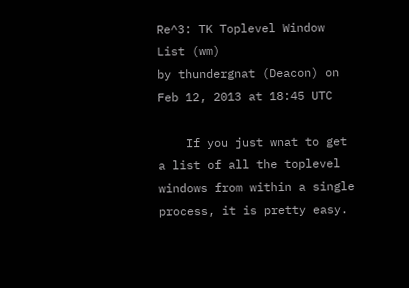Re^3: TK Toplevel Window List (wm)
by thundergnat (Deacon) on Feb 12, 2013 at 18:45 UTC

    If you just wnat to get a list of all the toplevel windows from within a single process, it is pretty easy.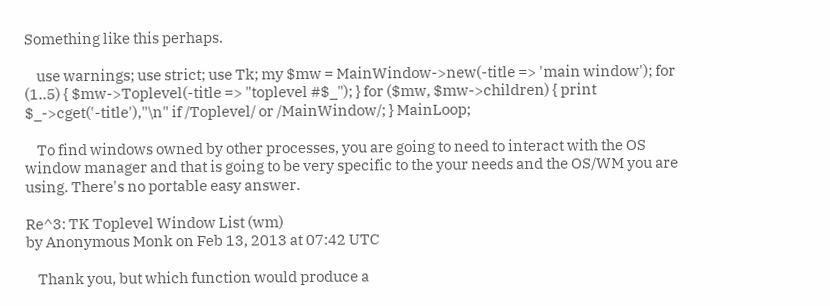Something like this perhaps.

    use warnings; use strict; use Tk; my $mw = MainWindow->new(-title => 'main window'); for (1..5) { $mw->Toplevel(-title => "toplevel #$_"); } for ($mw, $mw->children) { print $_->cget('-title'),"\n" if /Toplevel/ or /MainWindow/; } MainLoop;

    To find windows owned by other processes, you are going to need to interact with the OS window manager and that is going to be very specific to the your needs and the OS/WM you are using. There's no portable easy answer.

Re^3: TK Toplevel Window List (wm)
by Anonymous Monk on Feb 13, 2013 at 07:42 UTC

    Thank you, but which function would produce a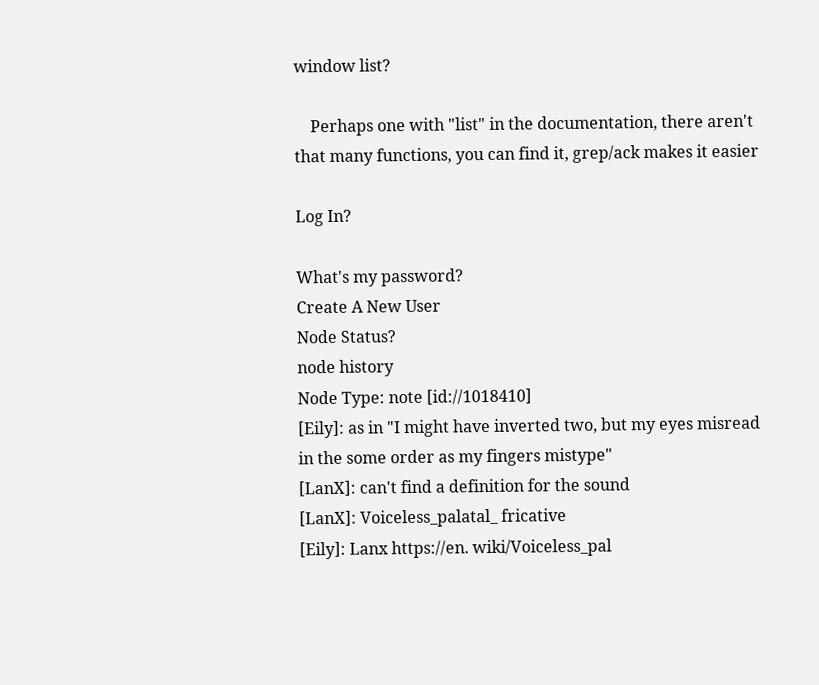window list?

    Perhaps one with "list" in the documentation, there aren't that many functions, you can find it, grep/ack makes it easier

Log In?

What's my password?
Create A New User
Node Status?
node history
Node Type: note [id://1018410]
[Eily]: as in "I might have inverted two, but my eyes misread in the some order as my fingers mistype"
[LanX]: can't find a definition for the sound
[LanX]: Voiceless_palatal_ fricative
[Eily]: Lanx https://en. wiki/Voiceless_pal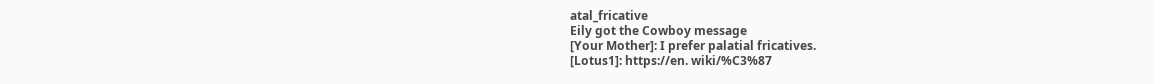atal_fricative
Eily got the Cowboy message
[Your Mother]: I prefer palatial fricatives.
[Lotus1]: https://en. wiki/%C3%87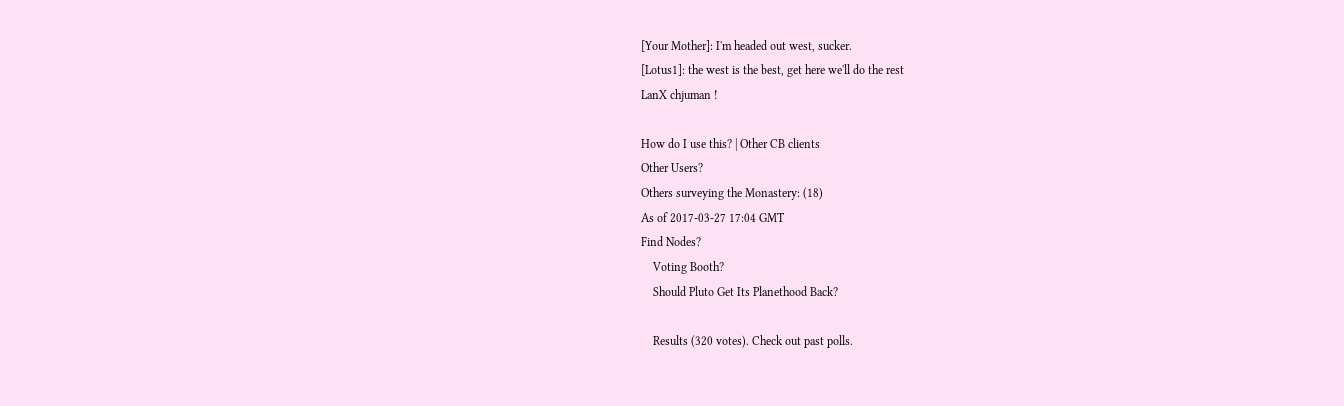[Your Mother]: I'm headed out west, sucker.
[Lotus1]: the west is the best, get here we'll do the rest
LanX chjuman !

How do I use this? | Other CB clients
Other Users?
Others surveying the Monastery: (18)
As of 2017-03-27 17:04 GMT
Find Nodes?
    Voting Booth?
    Should Pluto Get Its Planethood Back?

    Results (320 votes). Check out past polls.